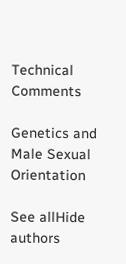Technical Comments

Genetics and Male Sexual Orientation

See allHide authors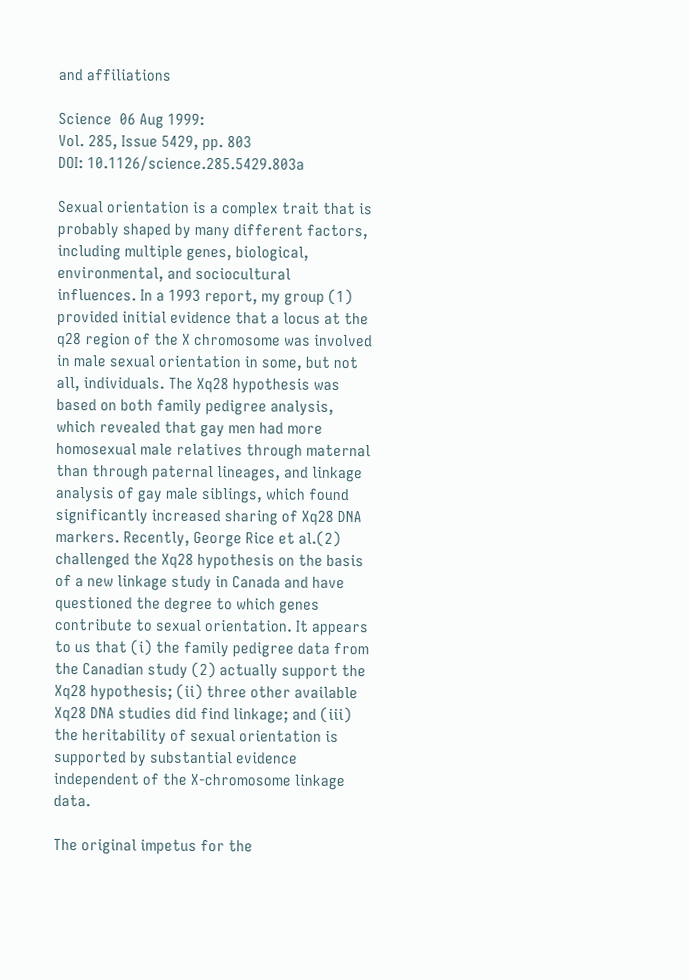and affiliations

Science  06 Aug 1999:
Vol. 285, Issue 5429, pp. 803
DOI: 10.1126/science.285.5429.803a

Sexual orientation is a complex trait that is probably shaped by many different factors, including multiple genes, biological, environmental, and sociocultural influences. In a 1993 report, my group (1) provided initial evidence that a locus at the q28 region of the X chromosome was involved in male sexual orientation in some, but not all, individuals. The Xq28 hypothesis was based on both family pedigree analysis, which revealed that gay men had more homosexual male relatives through maternal than through paternal lineages, and linkage analysis of gay male siblings, which found significantly increased sharing of Xq28 DNA markers. Recently, George Rice et al.(2) challenged the Xq28 hypothesis on the basis of a new linkage study in Canada and have questioned the degree to which genes contribute to sexual orientation. It appears to us that (i) the family pedigree data from the Canadian study (2) actually support the Xq28 hypothesis; (ii) three other available Xq28 DNA studies did find linkage; and (iii) the heritability of sexual orientation is supported by substantial evidence independent of the X-chromosome linkage data.

The original impetus for the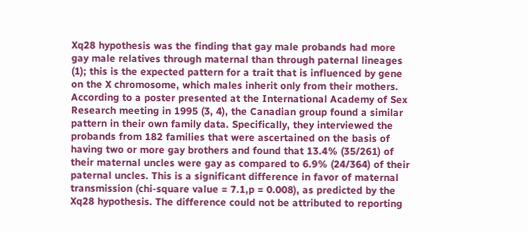Xq28 hypothesis was the finding that gay male probands had more gay male relatives through maternal than through paternal lineages (1); this is the expected pattern for a trait that is influenced by gene on the X chromosome, which males inherit only from their mothers. According to a poster presented at the International Academy of Sex Research meeting in 1995 (3, 4), the Canadian group found a similar pattern in their own family data. Specifically, they interviewed the probands from 182 families that were ascertained on the basis of having two or more gay brothers and found that 13.4% (35/261) of their maternal uncles were gay as compared to 6.9% (24/364) of their paternal uncles. This is a significant difference in favor of maternal transmission (chi-square value = 7.1,p = 0.008), as predicted by the Xq28 hypothesis. The difference could not be attributed to reporting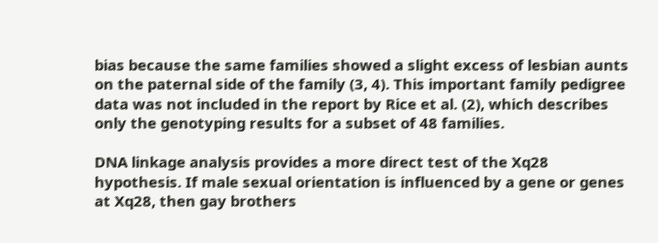bias because the same families showed a slight excess of lesbian aunts on the paternal side of the family (3, 4). This important family pedigree data was not included in the report by Rice et al. (2), which describes only the genotyping results for a subset of 48 families.

DNA linkage analysis provides a more direct test of the Xq28 hypothesis. If male sexual orientation is influenced by a gene or genes at Xq28, then gay brothers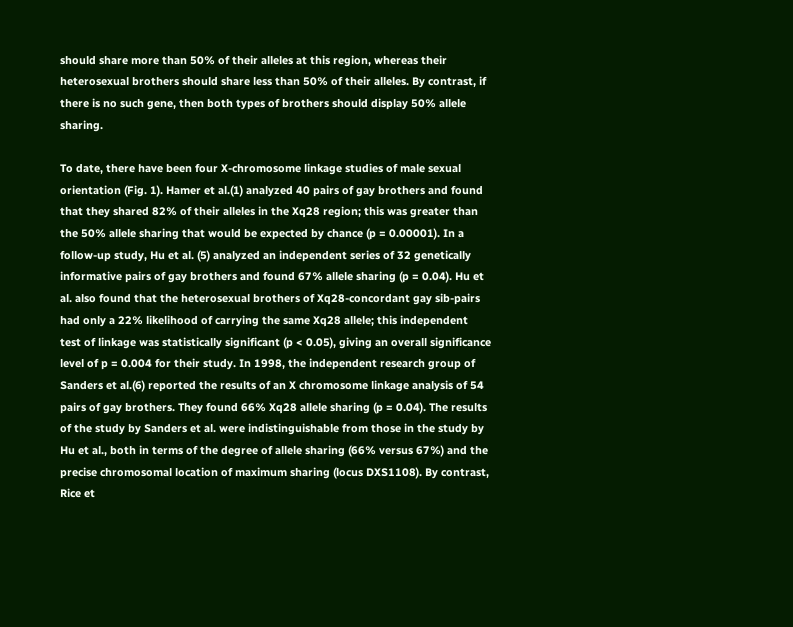should share more than 50% of their alleles at this region, whereas their heterosexual brothers should share less than 50% of their alleles. By contrast, if there is no such gene, then both types of brothers should display 50% allele sharing.

To date, there have been four X-chromosome linkage studies of male sexual orientation (Fig. 1). Hamer et al.(1) analyzed 40 pairs of gay brothers and found that they shared 82% of their alleles in the Xq28 region; this was greater than the 50% allele sharing that would be expected by chance (p = 0.00001). In a follow-up study, Hu et al. (5) analyzed an independent series of 32 genetically informative pairs of gay brothers and found 67% allele sharing (p = 0.04). Hu et al. also found that the heterosexual brothers of Xq28-concordant gay sib-pairs had only a 22% likelihood of carrying the same Xq28 allele; this independent test of linkage was statistically significant (p < 0.05), giving an overall significance level of p = 0.004 for their study. In 1998, the independent research group of Sanders et al.(6) reported the results of an X chromosome linkage analysis of 54 pairs of gay brothers. They found 66% Xq28 allele sharing (p = 0.04). The results of the study by Sanders et al. were indistinguishable from those in the study by Hu et al., both in terms of the degree of allele sharing (66% versus 67%) and the precise chromosomal location of maximum sharing (locus DXS1108). By contrast, Rice et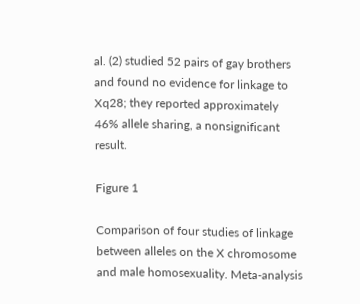al. (2) studied 52 pairs of gay brothers and found no evidence for linkage to Xq28; they reported approximately 46% allele sharing, a nonsignificant result.

Figure 1

Comparison of four studies of linkage between alleles on the X chromosome and male homosexuality. Meta-analysis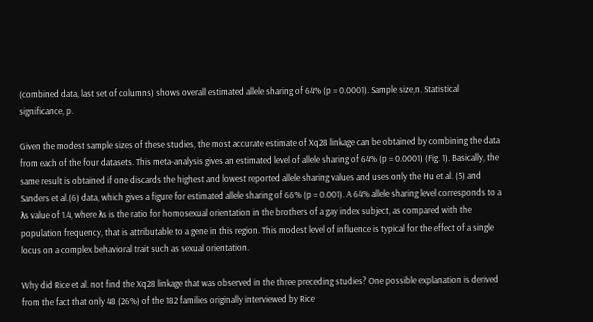(combined data, last set of columns) shows overall estimated allele sharing of 64% (p = 0.0001). Sample size,n. Statistical significance, p.

Given the modest sample sizes of these studies, the most accurate estimate of Xq28 linkage can be obtained by combining the data from each of the four datasets. This meta-analysis gives an estimated level of allele sharing of 64% (p = 0.0001) (Fig. 1). Basically, the same result is obtained if one discards the highest and lowest reported allele sharing values and uses only the Hu et al. (5) and Sanders et al.(6) data, which gives a figure for estimated allele sharing of 66% (p = 0.001). A 64% allele sharing level corresponds to a λs value of 1.4, where λs is the ratio for homosexual orientation in the brothers of a gay index subject, as compared with the population frequency, that is attributable to a gene in this region. This modest level of influence is typical for the effect of a single locus on a complex behavioral trait such as sexual orientation.

Why did Rice et al. not find the Xq28 linkage that was observed in the three preceding studies? One possible explanation is derived from the fact that only 48 (26%) of the 182 families originally interviewed by Rice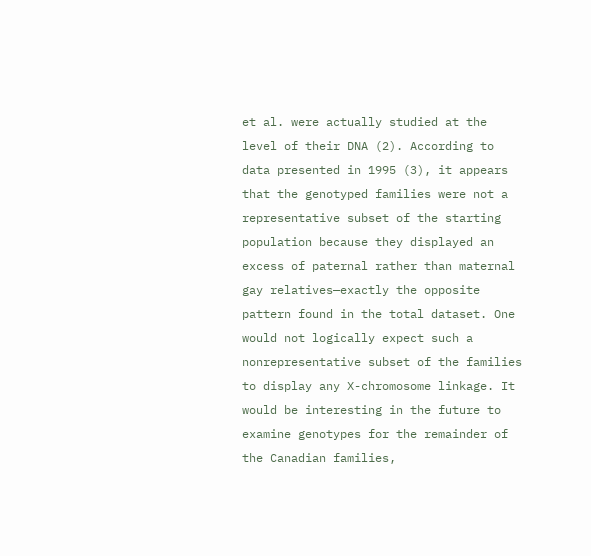et al. were actually studied at the level of their DNA (2). According to data presented in 1995 (3), it appears that the genotyped families were not a representative subset of the starting population because they displayed an excess of paternal rather than maternal gay relatives—exactly the opposite pattern found in the total dataset. One would not logically expect such a nonrepresentative subset of the families to display any X-chromosome linkage. It would be interesting in the future to examine genotypes for the remainder of the Canadian families,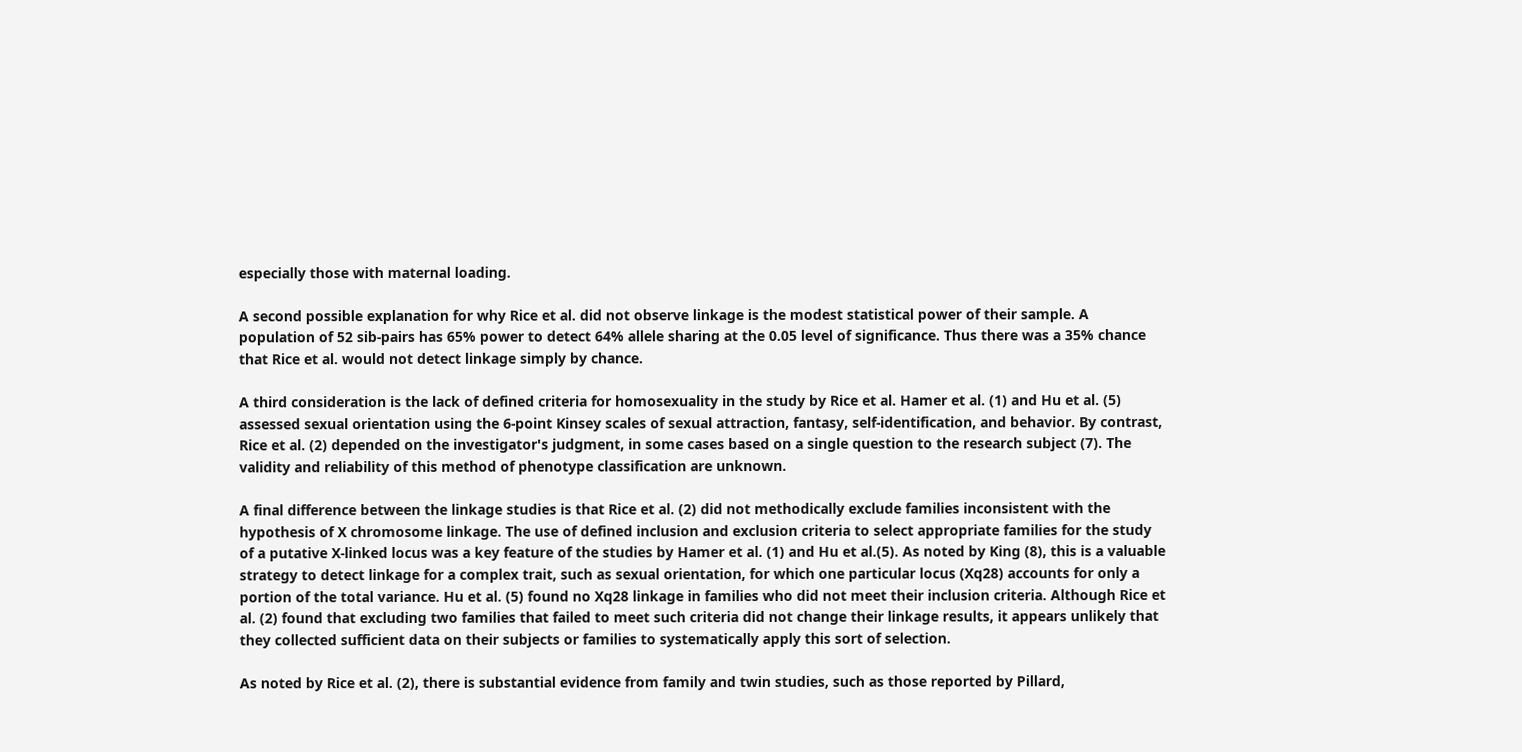especially those with maternal loading.

A second possible explanation for why Rice et al. did not observe linkage is the modest statistical power of their sample. A population of 52 sib-pairs has 65% power to detect 64% allele sharing at the 0.05 level of significance. Thus there was a 35% chance that Rice et al. would not detect linkage simply by chance.

A third consideration is the lack of defined criteria for homosexuality in the study by Rice et al. Hamer et al. (1) and Hu et al. (5) assessed sexual orientation using the 6-point Kinsey scales of sexual attraction, fantasy, self-identification, and behavior. By contrast, Rice et al. (2) depended on the investigator's judgment, in some cases based on a single question to the research subject (7). The validity and reliability of this method of phenotype classification are unknown.

A final difference between the linkage studies is that Rice et al. (2) did not methodically exclude families inconsistent with the hypothesis of X chromosome linkage. The use of defined inclusion and exclusion criteria to select appropriate families for the study of a putative X-linked locus was a key feature of the studies by Hamer et al. (1) and Hu et al.(5). As noted by King (8), this is a valuable strategy to detect linkage for a complex trait, such as sexual orientation, for which one particular locus (Xq28) accounts for only a portion of the total variance. Hu et al. (5) found no Xq28 linkage in families who did not meet their inclusion criteria. Although Rice et al. (2) found that excluding two families that failed to meet such criteria did not change their linkage results, it appears unlikely that they collected sufficient data on their subjects or families to systematically apply this sort of selection.

As noted by Rice et al. (2), there is substantial evidence from family and twin studies, such as those reported by Pillard,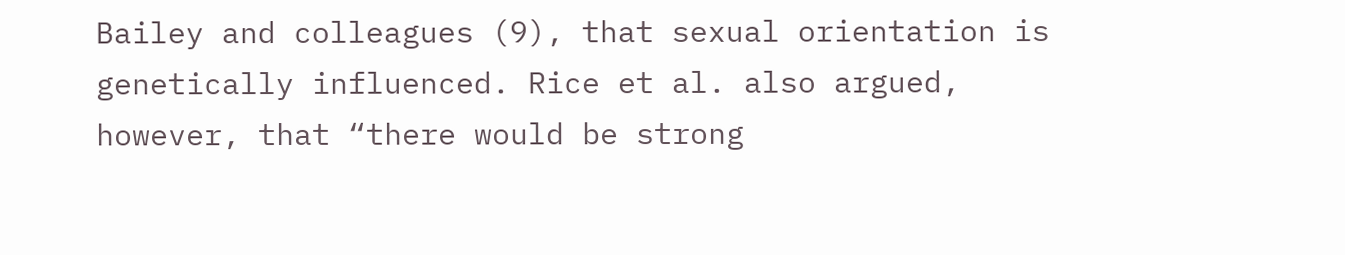Bailey and colleagues (9), that sexual orientation is genetically influenced. Rice et al. also argued, however, that “there would be strong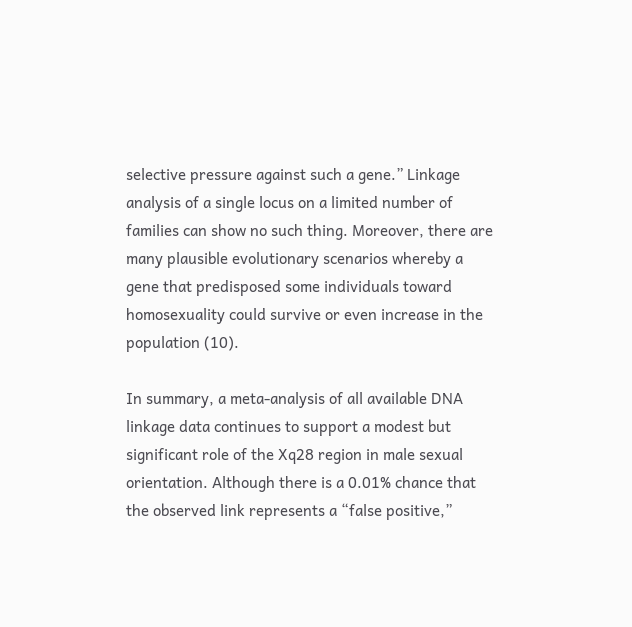selective pressure against such a gene.” Linkage analysis of a single locus on a limited number of families can show no such thing. Moreover, there are many plausible evolutionary scenarios whereby a gene that predisposed some individuals toward homosexuality could survive or even increase in the population (10).

In summary, a meta-analysis of all available DNA linkage data continues to support a modest but significant role of the Xq28 region in male sexual orientation. Although there is a 0.01% chance that the observed link represents a “false positive,”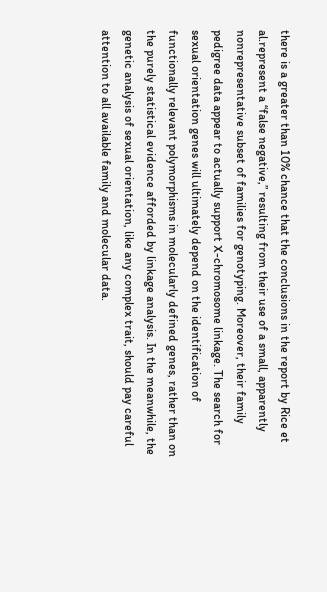there is a greater than 10% chance that the conclusions in the report by Rice et al.represent a “false negative,” resulting from their use of a small, apparently nonrepresentative subset of families for genotyping. Moreover, their family pedigree data appear to actually support X-chromosome linkage. The search for sexual orientation genes will ultimately depend on the identification of functionally relevant polymorphisms in molecularly defined genes, rather than on the purely statistical evidence afforded by linkage analysis. In the meanwhile, the genetic analysis of sexual orientation, like any complex trait, should pay careful attention to all available family and molecular data.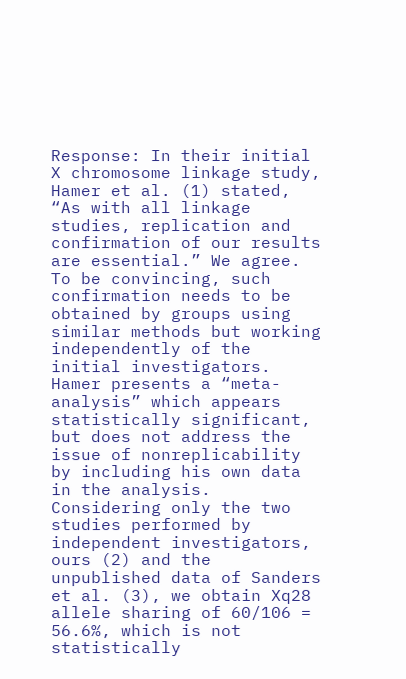Response: In their initial X chromosome linkage study, Hamer et al. (1) stated, “As with all linkage studies, replication and confirmation of our results are essential.” We agree. To be convincing, such confirmation needs to be obtained by groups using similar methods but working independently of the initial investigators. Hamer presents a “meta-analysis” which appears statistically significant, but does not address the issue of nonreplicability by including his own data in the analysis. Considering only the two studies performed by independent investigators, ours (2) and the unpublished data of Sanders et al. (3), we obtain Xq28 allele sharing of 60/106 = 56.6%, which is not statistically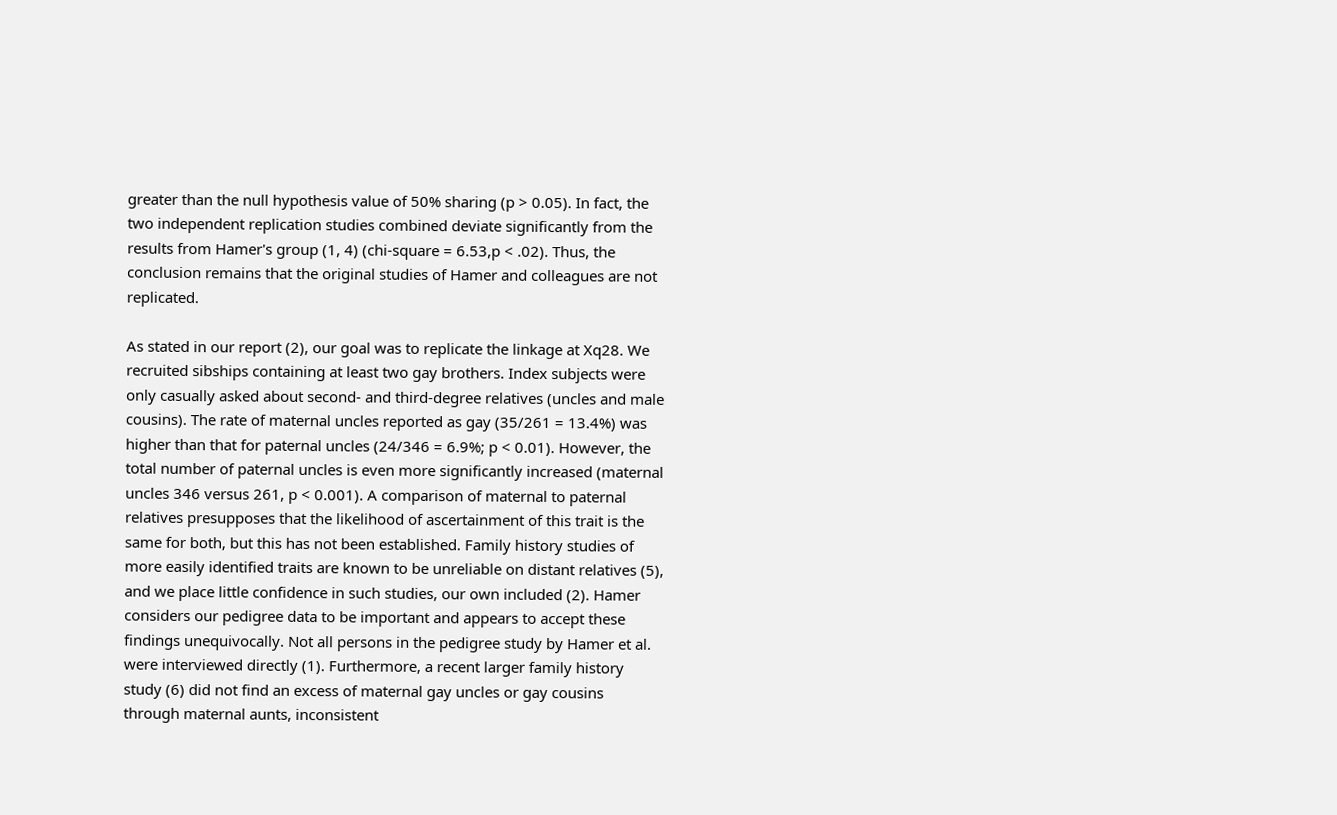greater than the null hypothesis value of 50% sharing (p > 0.05). In fact, the two independent replication studies combined deviate significantly from the results from Hamer's group (1, 4) (chi-square = 6.53,p < .02). Thus, the conclusion remains that the original studies of Hamer and colleagues are not replicated.

As stated in our report (2), our goal was to replicate the linkage at Xq28. We recruited sibships containing at least two gay brothers. Index subjects were only casually asked about second- and third-degree relatives (uncles and male cousins). The rate of maternal uncles reported as gay (35/261 = 13.4%) was higher than that for paternal uncles (24/346 = 6.9%; p < 0.01). However, the total number of paternal uncles is even more significantly increased (maternal uncles 346 versus 261, p < 0.001). A comparison of maternal to paternal relatives presupposes that the likelihood of ascertainment of this trait is the same for both, but this has not been established. Family history studies of more easily identified traits are known to be unreliable on distant relatives (5), and we place little confidence in such studies, our own included (2). Hamer considers our pedigree data to be important and appears to accept these findings unequivocally. Not all persons in the pedigree study by Hamer et al. were interviewed directly (1). Furthermore, a recent larger family history study (6) did not find an excess of maternal gay uncles or gay cousins through maternal aunts, inconsistent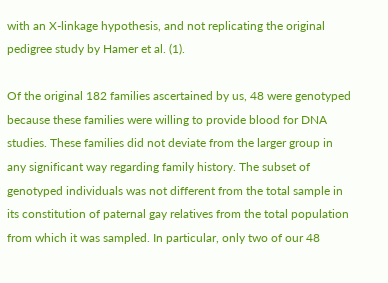with an X-linkage hypothesis, and not replicating the original pedigree study by Hamer et al. (1).

Of the original 182 families ascertained by us, 48 were genotyped because these families were willing to provide blood for DNA studies. These families did not deviate from the larger group in any significant way regarding family history. The subset of genotyped individuals was not different from the total sample in its constitution of paternal gay relatives from the total population from which it was sampled. In particular, only two of our 48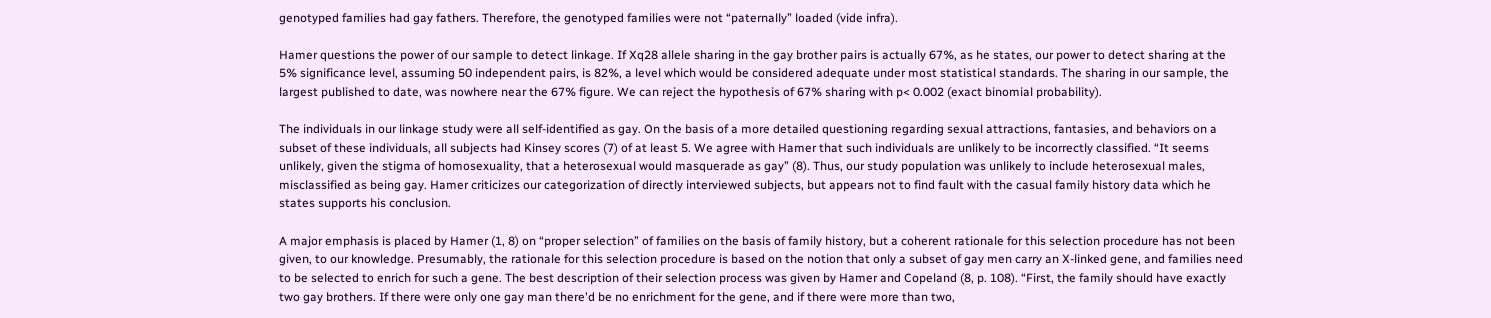genotyped families had gay fathers. Therefore, the genotyped families were not “paternally” loaded (vide infra).

Hamer questions the power of our sample to detect linkage. If Xq28 allele sharing in the gay brother pairs is actually 67%, as he states, our power to detect sharing at the 5% significance level, assuming 50 independent pairs, is 82%, a level which would be considered adequate under most statistical standards. The sharing in our sample, the largest published to date, was nowhere near the 67% figure. We can reject the hypothesis of 67% sharing with p< 0.002 (exact binomial probability).

The individuals in our linkage study were all self-identified as gay. On the basis of a more detailed questioning regarding sexual attractions, fantasies, and behaviors on a subset of these individuals, all subjects had Kinsey scores (7) of at least 5. We agree with Hamer that such individuals are unlikely to be incorrectly classified. “It seems unlikely, given the stigma of homosexuality, that a heterosexual would masquerade as gay” (8). Thus, our study population was unlikely to include heterosexual males, misclassified as being gay. Hamer criticizes our categorization of directly interviewed subjects, but appears not to find fault with the casual family history data which he states supports his conclusion.

A major emphasis is placed by Hamer (1, 8) on “proper selection” of families on the basis of family history, but a coherent rationale for this selection procedure has not been given, to our knowledge. Presumably, the rationale for this selection procedure is based on the notion that only a subset of gay men carry an X-linked gene, and families need to be selected to enrich for such a gene. The best description of their selection process was given by Hamer and Copeland (8, p. 108). “First, the family should have exactly two gay brothers. If there were only one gay man there'd be no enrichment for the gene, and if there were more than two,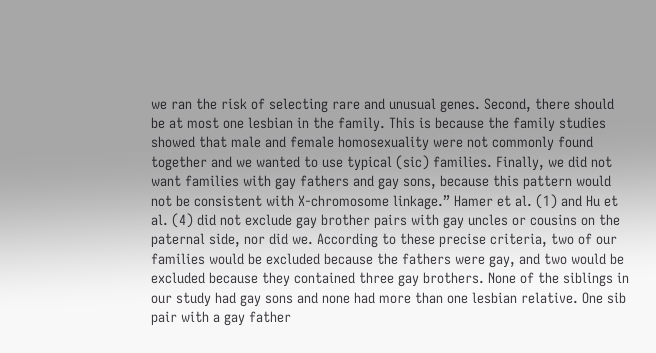we ran the risk of selecting rare and unusual genes. Second, there should be at most one lesbian in the family. This is because the family studies showed that male and female homosexuality were not commonly found together and we wanted to use typical (sic) families. Finally, we did not want families with gay fathers and gay sons, because this pattern would not be consistent with X-chromosome linkage.” Hamer et al. (1) and Hu et al. (4) did not exclude gay brother pairs with gay uncles or cousins on the paternal side, nor did we. According to these precise criteria, two of our families would be excluded because the fathers were gay, and two would be excluded because they contained three gay brothers. None of the siblings in our study had gay sons and none had more than one lesbian relative. One sib pair with a gay father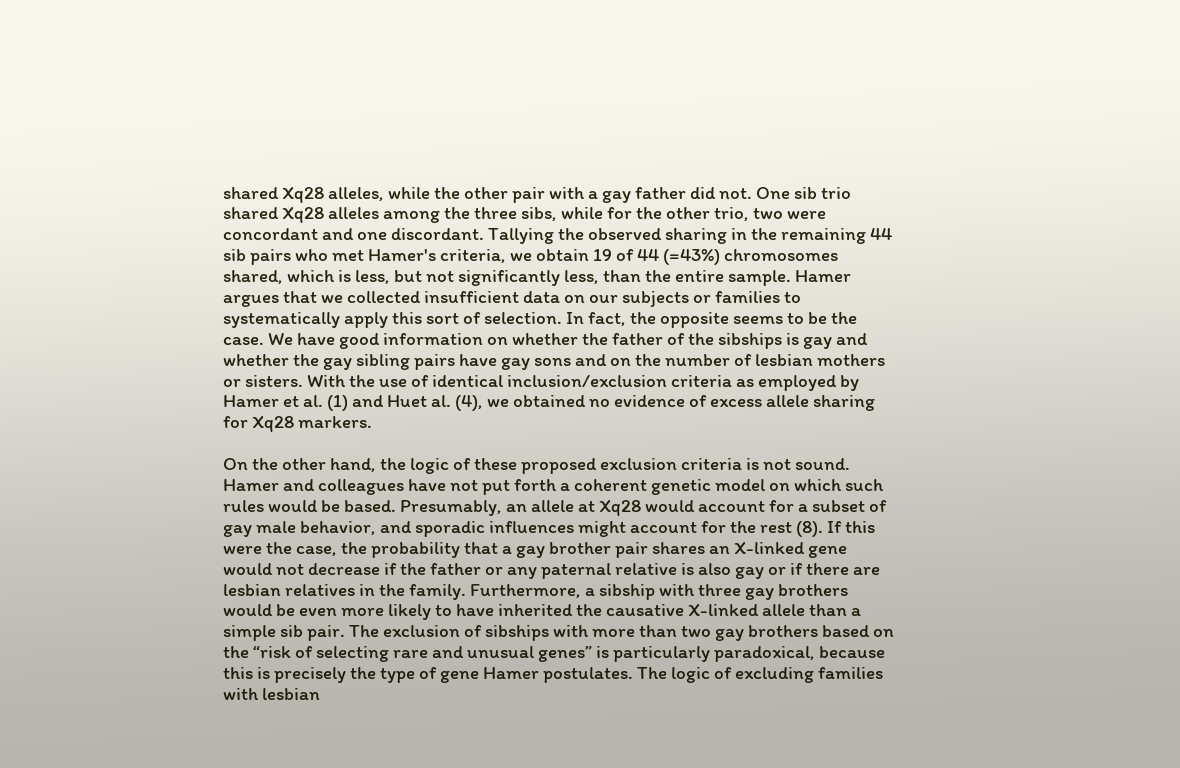shared Xq28 alleles, while the other pair with a gay father did not. One sib trio shared Xq28 alleles among the three sibs, while for the other trio, two were concordant and one discordant. Tallying the observed sharing in the remaining 44 sib pairs who met Hamer's criteria, we obtain 19 of 44 (=43%) chromosomes shared, which is less, but not significantly less, than the entire sample. Hamer argues that we collected insufficient data on our subjects or families to systematically apply this sort of selection. In fact, the opposite seems to be the case. We have good information on whether the father of the sibships is gay and whether the gay sibling pairs have gay sons and on the number of lesbian mothers or sisters. With the use of identical inclusion/exclusion criteria as employed by Hamer et al. (1) and Huet al. (4), we obtained no evidence of excess allele sharing for Xq28 markers.

On the other hand, the logic of these proposed exclusion criteria is not sound. Hamer and colleagues have not put forth a coherent genetic model on which such rules would be based. Presumably, an allele at Xq28 would account for a subset of gay male behavior, and sporadic influences might account for the rest (8). If this were the case, the probability that a gay brother pair shares an X-linked gene would not decrease if the father or any paternal relative is also gay or if there are lesbian relatives in the family. Furthermore, a sibship with three gay brothers would be even more likely to have inherited the causative X-linked allele than a simple sib pair. The exclusion of sibships with more than two gay brothers based on the “risk of selecting rare and unusual genes” is particularly paradoxical, because this is precisely the type of gene Hamer postulates. The logic of excluding families with lesbian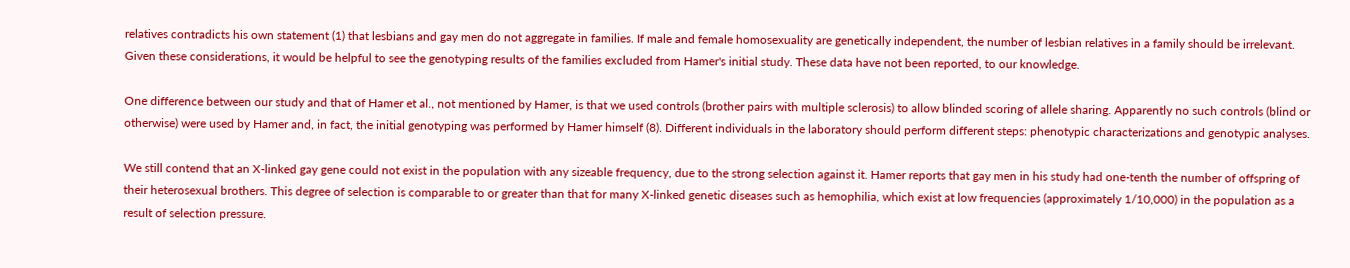relatives contradicts his own statement (1) that lesbians and gay men do not aggregate in families. If male and female homosexuality are genetically independent, the number of lesbian relatives in a family should be irrelevant. Given these considerations, it would be helpful to see the genotyping results of the families excluded from Hamer's initial study. These data have not been reported, to our knowledge.

One difference between our study and that of Hamer et al., not mentioned by Hamer, is that we used controls (brother pairs with multiple sclerosis) to allow blinded scoring of allele sharing. Apparently no such controls (blind or otherwise) were used by Hamer and, in fact, the initial genotyping was performed by Hamer himself (8). Different individuals in the laboratory should perform different steps: phenotypic characterizations and genotypic analyses.

We still contend that an X-linked gay gene could not exist in the population with any sizeable frequency, due to the strong selection against it. Hamer reports that gay men in his study had one-tenth the number of offspring of their heterosexual brothers. This degree of selection is comparable to or greater than that for many X-linked genetic diseases such as hemophilia, which exist at low frequencies (approximately 1/10,000) in the population as a result of selection pressure.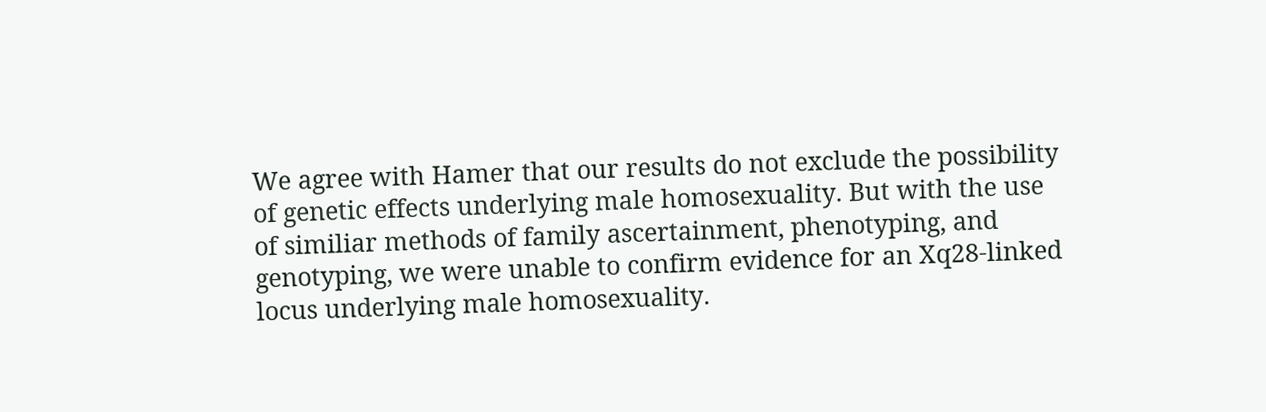We agree with Hamer that our results do not exclude the possibility of genetic effects underlying male homosexuality. But with the use of similiar methods of family ascertainment, phenotyping, and genotyping, we were unable to confirm evidence for an Xq28-linked locus underlying male homosexuality.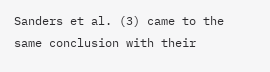Sanders et al. (3) came to the same conclusion with their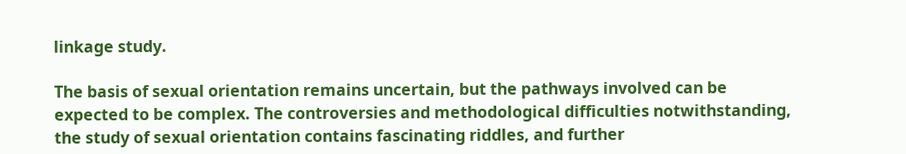linkage study.

The basis of sexual orientation remains uncertain, but the pathways involved can be expected to be complex. The controversies and methodological difficulties notwithstanding, the study of sexual orientation contains fascinating riddles, and further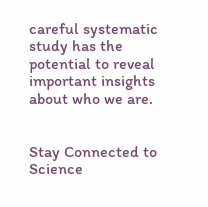careful systematic study has the potential to reveal important insights about who we are.


Stay Connected to Science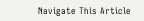Navigate This Article